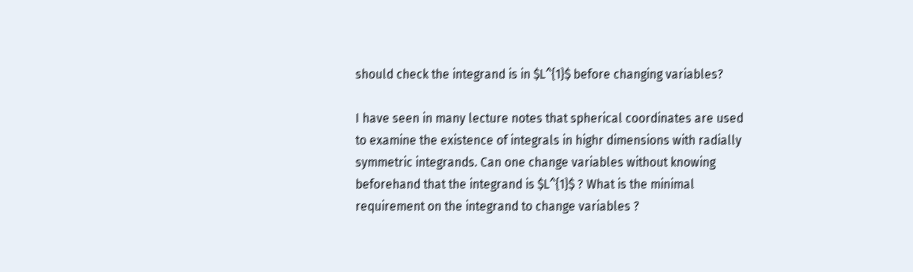should check the integrand is in $L^{1}$ before changing variables?

I have seen in many lecture notes that spherical coordinates are used to examine the existence of integrals in highr dimensions with radially symmetric integrands. Can one change variables without knowing beforehand that the integrand is $L^{1}$ ? What is the minimal requirement on the integrand to change variables ?